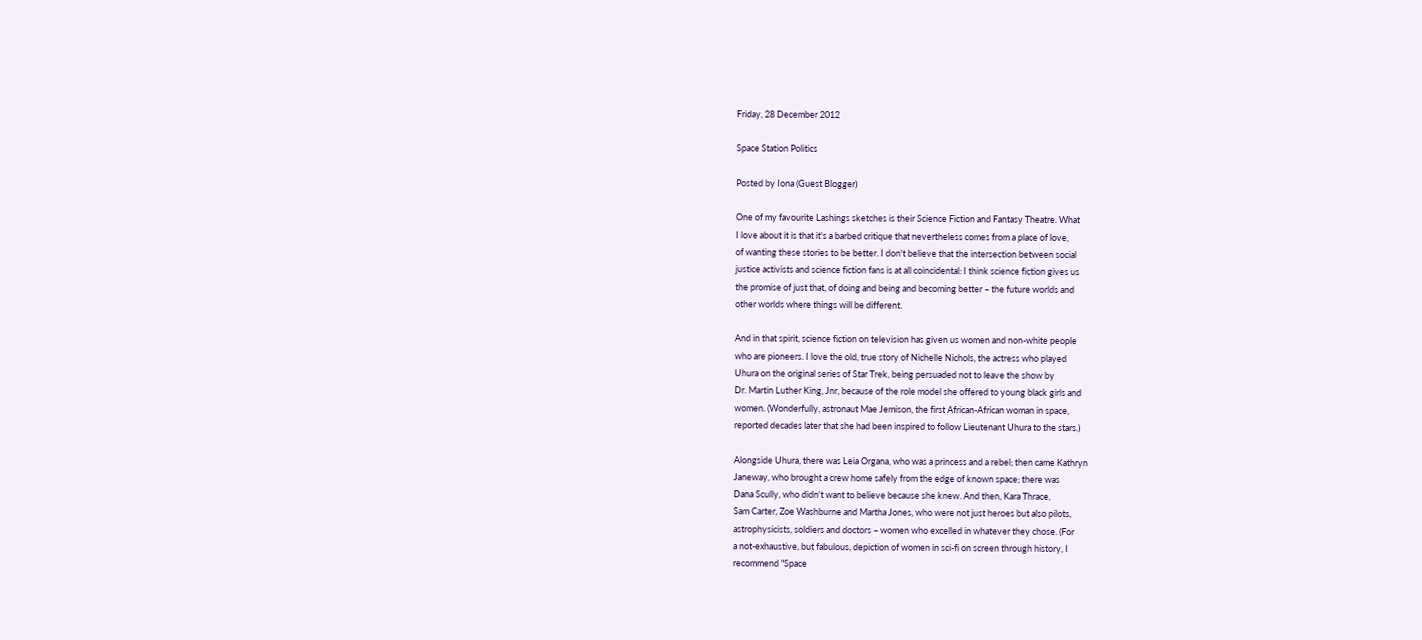Friday, 28 December 2012

Space Station Politics

Posted by Iona (Guest Blogger)

One of my favourite Lashings sketches is their Science Fiction and Fantasy Theatre. What
I love about it is that it's a barbed critique that nevertheless comes from a place of love,
of wanting these stories to be better. I don't believe that the intersection between social
justice activists and science fiction fans is at all coincidental: I think science fiction gives us
the promise of just that, of doing and being and becoming better – the future worlds and
other worlds where things will be different.

And in that spirit, science fiction on television has given us women and non-white people
who are pioneers. I love the old, true story of Nichelle Nichols, the actress who played
Uhura on the original series of Star Trek, being persuaded not to leave the show by
Dr. Martin Luther King, Jnr, because of the role model she offered to young black girls and
women. (Wonderfully, astronaut Mae Jemison, the first African-African woman in space,
reported decades later that she had been inspired to follow Lieutenant Uhura to the stars.)

Alongside Uhura, there was Leia Organa, who was a princess and a rebel; then came Kathryn
Janeway, who brought a crew home safely from the edge of known space; there was
Dana Scully, who didn't want to believe because she knew. And then, Kara Thrace,
Sam Carter, Zoe Washburne and Martha Jones, who were not just heroes but also pilots,
astrophysicists, soldiers and doctors – women who excelled in whatever they chose. (For
a not-exhaustive, but fabulous, depiction of women in sci-fi on screen through history, I
recommend "Space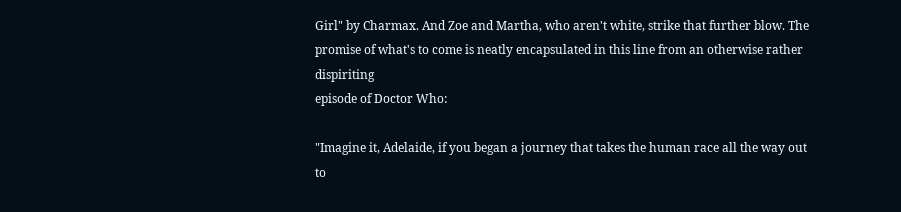Girl" by Charmax. And Zoe and Martha, who aren't white, strike that further blow. The promise of what's to come is neatly encapsulated in this line from an otherwise rather dispiriting
episode of Doctor Who:

"Imagine it, Adelaide, if you began a journey that takes the human race all the way out to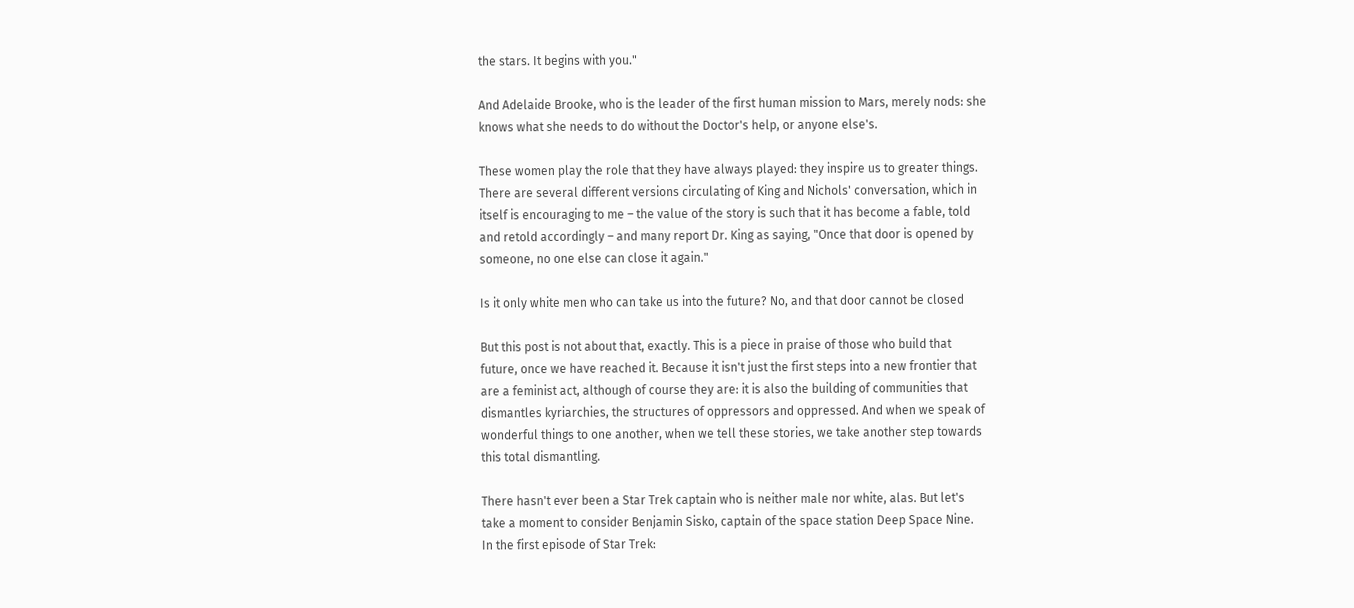the stars. It begins with you."

And Adelaide Brooke, who is the leader of the first human mission to Mars, merely nods: she
knows what she needs to do without the Doctor's help, or anyone else's.

These women play the role that they have always played: they inspire us to greater things.
There are several different versions circulating of King and Nichols' conversation, which in
itself is encouraging to me – the value of the story is such that it has become a fable, told
and retold accordingly – and many report Dr. King as saying, "Once that door is opened by
someone, no one else can close it again."

Is it only white men who can take us into the future? No, and that door cannot be closed

But this post is not about that, exactly. This is a piece in praise of those who build that
future, once we have reached it. Because it isn't just the first steps into a new frontier that
are a feminist act, although of course they are: it is also the building of communities that
dismantles kyriarchies, the structures of oppressors and oppressed. And when we speak of
wonderful things to one another, when we tell these stories, we take another step towards
this total dismantling.

There hasn't ever been a Star Trek captain who is neither male nor white, alas. But let's
take a moment to consider Benjamin Sisko, captain of the space station Deep Space Nine.
In the first episode of Star Trek: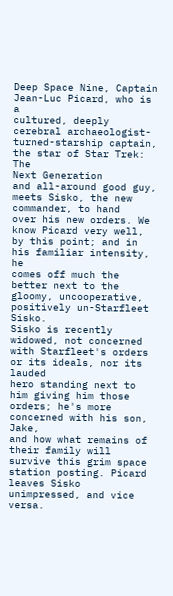Deep Space Nine, Captain Jean-Luc Picard, who is a
cultured, deeply cerebral archaeologist-turned-starship captain, the star of Star Trek: The
Next Generation
and all-around good guy, meets Sisko, the new commander, to hand
over his new orders. We know Picard very well, by this point; and in his familiar intensity, he
comes off much the better next to the gloomy, uncooperative, positively un-Starfleet Sisko.
Sisko is recently widowed, not concerned with Starfleet's orders or its ideals, nor its lauded
hero standing next to him giving him those orders; he's more concerned with his son, Jake,
and how what remains of their family will survive this grim space station posting. Picard
leaves Sisko unimpressed, and vice versa.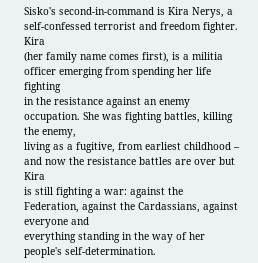Sisko's second-in-command is Kira Nerys, a self-confessed terrorist and freedom fighter. Kira
(her family name comes first), is a militia officer emerging from spending her life fighting
in the resistance against an enemy occupation. She was fighting battles, killing the enemy,
living as a fugitive, from earliest childhood – and now the resistance battles are over but Kira
is still fighting a war: against the Federation, against the Cardassians, against everyone and
everything standing in the way of her people's self-determination.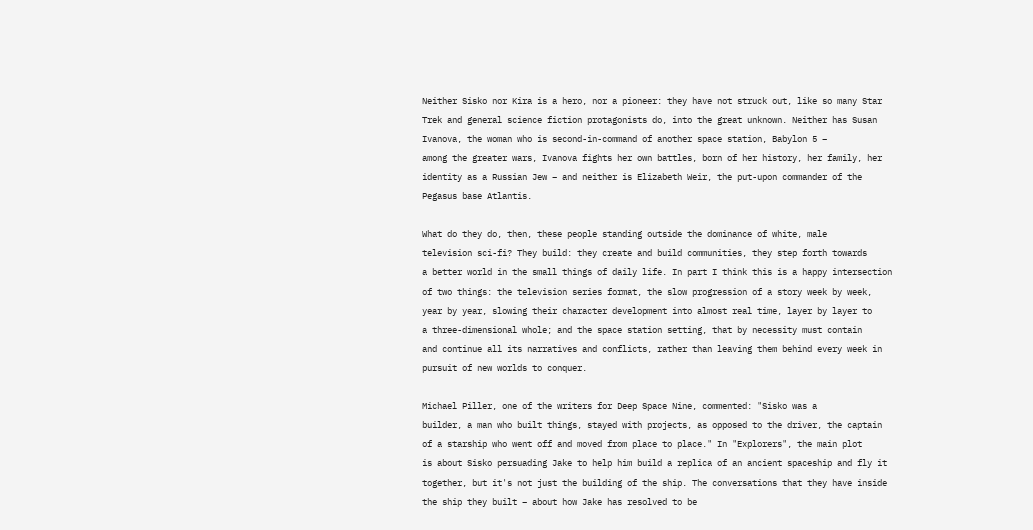Neither Sisko nor Kira is a hero, nor a pioneer: they have not struck out, like so many Star
Trek and general science fiction protagonists do, into the great unknown. Neither has Susan
Ivanova, the woman who is second-in-command of another space station, Babylon 5 –
among the greater wars, Ivanova fights her own battles, born of her history, her family, her
identity as a Russian Jew – and neither is Elizabeth Weir, the put-upon commander of the
Pegasus base Atlantis.

What do they do, then, these people standing outside the dominance of white, male
television sci-fi? They build: they create and build communities, they step forth towards
a better world in the small things of daily life. In part I think this is a happy intersection
of two things: the television series format, the slow progression of a story week by week,
year by year, slowing their character development into almost real time, layer by layer to
a three-dimensional whole; and the space station setting, that by necessity must contain
and continue all its narratives and conflicts, rather than leaving them behind every week in
pursuit of new worlds to conquer.

Michael Piller, one of the writers for Deep Space Nine, commented: "Sisko was a
builder, a man who built things, stayed with projects, as opposed to the driver, the captain
of a starship who went off and moved from place to place." In "Explorers", the main plot
is about Sisko persuading Jake to help him build a replica of an ancient spaceship and fly it
together, but it's not just the building of the ship. The conversations that they have inside
the ship they built – about how Jake has resolved to be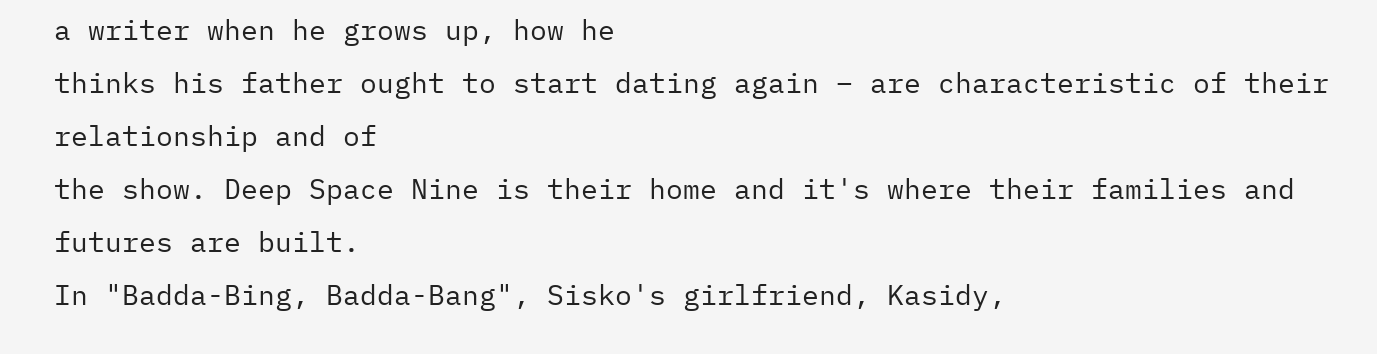a writer when he grows up, how he
thinks his father ought to start dating again – are characteristic of their relationship and of
the show. Deep Space Nine is their home and it's where their families and futures are built.
In "Badda-Bing, Badda-Bang", Sisko's girlfriend, Kasidy,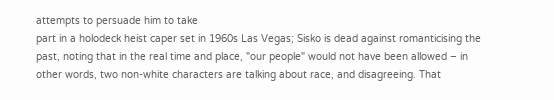attempts to persuade him to take
part in a holodeck heist caper set in 1960s Las Vegas; Sisko is dead against romanticising the
past, noting that in the real time and place, "our people" would not have been allowed – in
other words, two non-white characters are talking about race, and disagreeing. That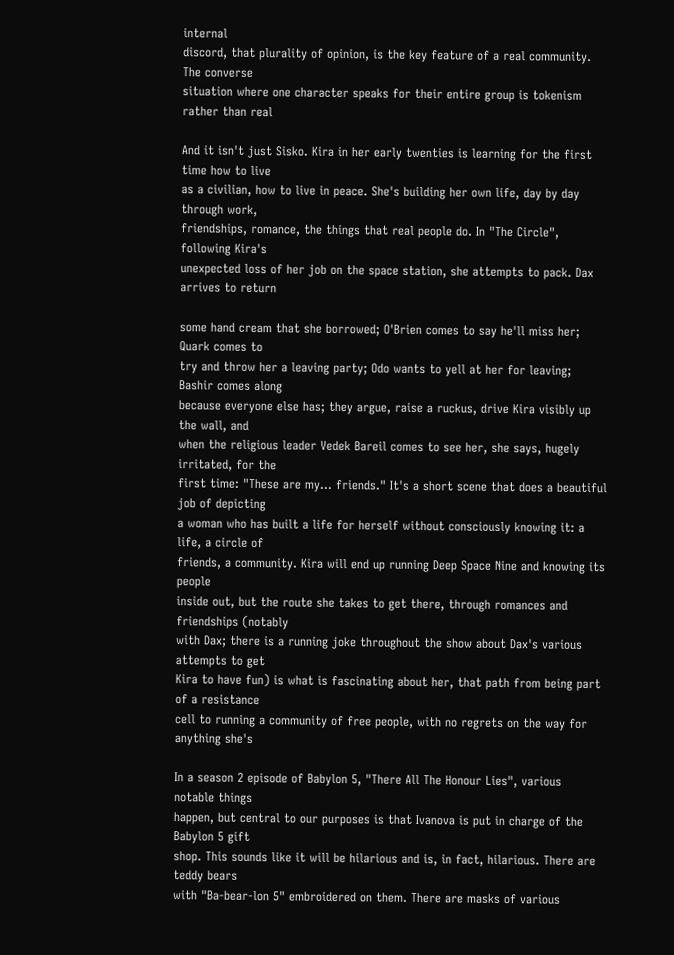internal
discord, that plurality of opinion, is the key feature of a real community. The converse
situation where one character speaks for their entire group is tokenism rather than real

And it isn't just Sisko. Kira in her early twenties is learning for the first time how to live
as a civilian, how to live in peace. She's building her own life, day by day through work,
friendships, romance, the things that real people do. In "The Circle", following Kira's
unexpected loss of her job on the space station, she attempts to pack. Dax arrives to return

some hand cream that she borrowed; O'Brien comes to say he'll miss her; Quark comes to
try and throw her a leaving party; Odo wants to yell at her for leaving; Bashir comes along
because everyone else has; they argue, raise a ruckus, drive Kira visibly up the wall, and
when the religious leader Vedek Bareil comes to see her, she says, hugely irritated, for the
first time: "These are my… friends." It's a short scene that does a beautiful job of depicting
a woman who has built a life for herself without consciously knowing it: a life, a circle of
friends, a community. Kira will end up running Deep Space Nine and knowing its people
inside out, but the route she takes to get there, through romances and friendships (notably
with Dax; there is a running joke throughout the show about Dax's various attempts to get
Kira to have fun) is what is fascinating about her, that path from being part of a resistance
cell to running a community of free people, with no regrets on the way for anything she's

In a season 2 episode of Babylon 5, "There All The Honour Lies", various notable things
happen, but central to our purposes is that Ivanova is put in charge of the Babylon 5 gift
shop. This sounds like it will be hilarious and is, in fact, hilarious. There are teddy bears
with "Ba-bear-lon 5" embroidered on them. There are masks of various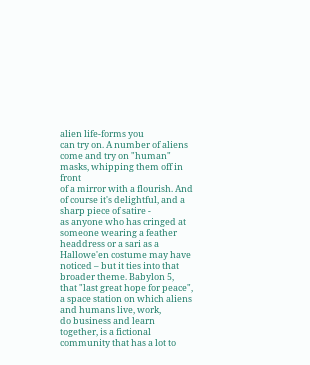alien life-forms you
can try on. A number of aliens come and try on "human" masks, whipping them off in front
of a mirror with a flourish. And of course it's delightful, and a sharp piece of satire -
as anyone who has cringed at someone wearing a feather headdress or a sari as a
Hallowe'en costume may have noticed – but it ties into that broader theme. Babylon 5,
that "last great hope for peace", a space station on which aliens and humans live, work,
do business and learn together, is a fictional community that has a lot to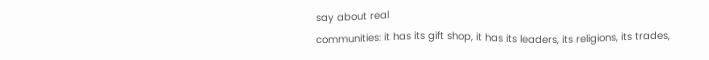say about real
communities: it has its gift shop, it has its leaders, its religions, its trades,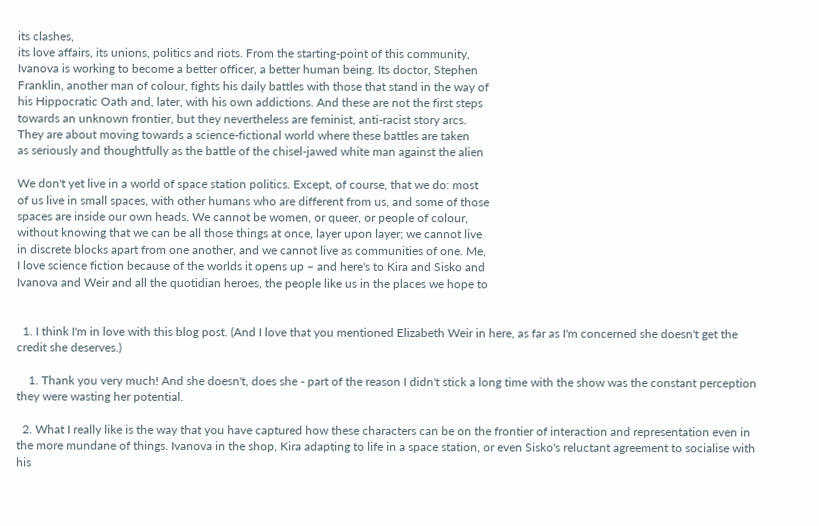its clashes,
its love affairs, its unions, politics and riots. From the starting-point of this community,
Ivanova is working to become a better officer, a better human being. Its doctor, Stephen
Franklin, another man of colour, fights his daily battles with those that stand in the way of
his Hippocratic Oath and, later, with his own addictions. And these are not the first steps
towards an unknown frontier, but they nevertheless are feminist, anti-racist story arcs.
They are about moving towards a science-fictional world where these battles are taken
as seriously and thoughtfully as the battle of the chisel-jawed white man against the alien

We don't yet live in a world of space station politics. Except, of course, that we do: most
of us live in small spaces, with other humans who are different from us, and some of those
spaces are inside our own heads. We cannot be women, or queer, or people of colour,
without knowing that we can be all those things at once, layer upon layer; we cannot live
in discrete blocks apart from one another, and we cannot live as communities of one. Me,
I love science fiction because of the worlds it opens up – and here's to Kira and Sisko and
Ivanova and Weir and all the quotidian heroes, the people like us in the places we hope to


  1. I think I'm in love with this blog post. (And I love that you mentioned Elizabeth Weir in here, as far as I'm concerned she doesn't get the credit she deserves.)

    1. Thank you very much! And she doesn't, does she - part of the reason I didn't stick a long time with the show was the constant perception they were wasting her potential.

  2. What I really like is the way that you have captured how these characters can be on the frontier of interaction and representation even in the more mundane of things. Ivanova in the shop, Kira adapting to life in a space station, or even Sisko's reluctant agreement to socialise with his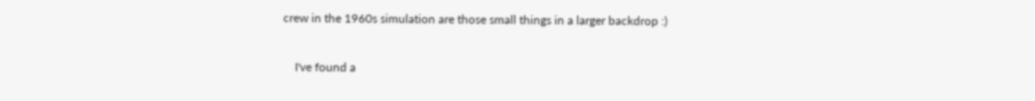crew in the 1960s simulation are those small things in a larger backdrop :)

    I've found a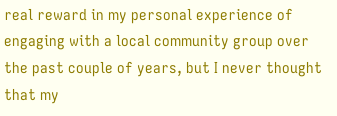real reward in my personal experience of engaging with a local community group over the past couple of years, but I never thought that my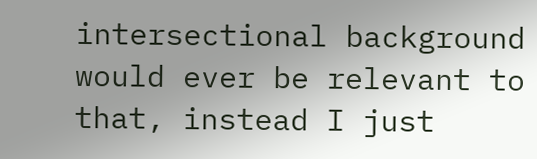intersectional background would ever be relevant to that, instead I just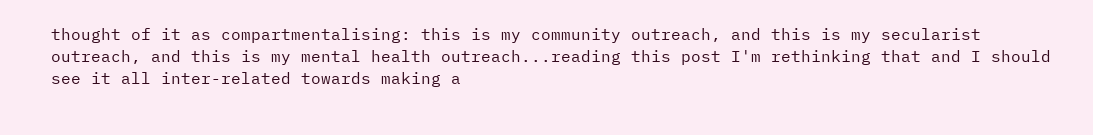thought of it as compartmentalising: this is my community outreach, and this is my secularist outreach, and this is my mental health outreach...reading this post I'm rethinking that and I should see it all inter-related towards making a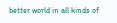better world in all kinds of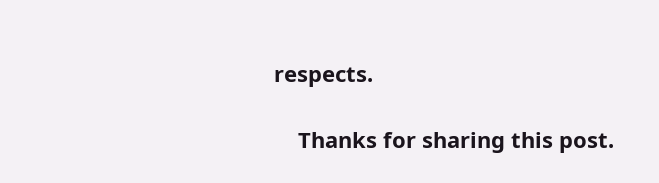respects.

    Thanks for sharing this post.